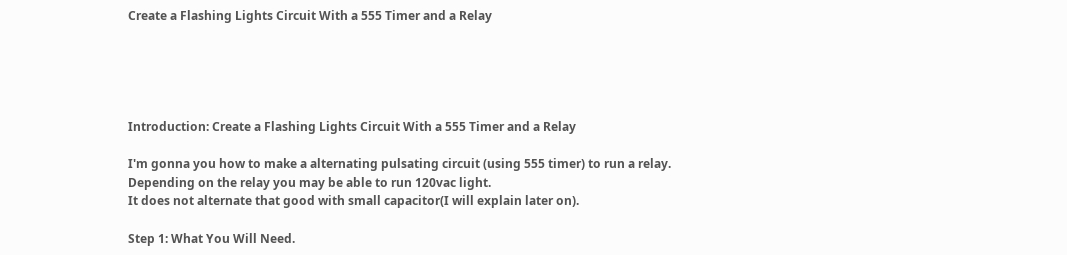Create a Flashing Lights Circuit With a 555 Timer and a Relay





Introduction: Create a Flashing Lights Circuit With a 555 Timer and a Relay

I'm gonna you how to make a alternating pulsating circuit (using 555 timer) to run a relay.
Depending on the relay you may be able to run 120vac light.
It does not alternate that good with small capacitor(I will explain later on).

Step 1: What You Will Need.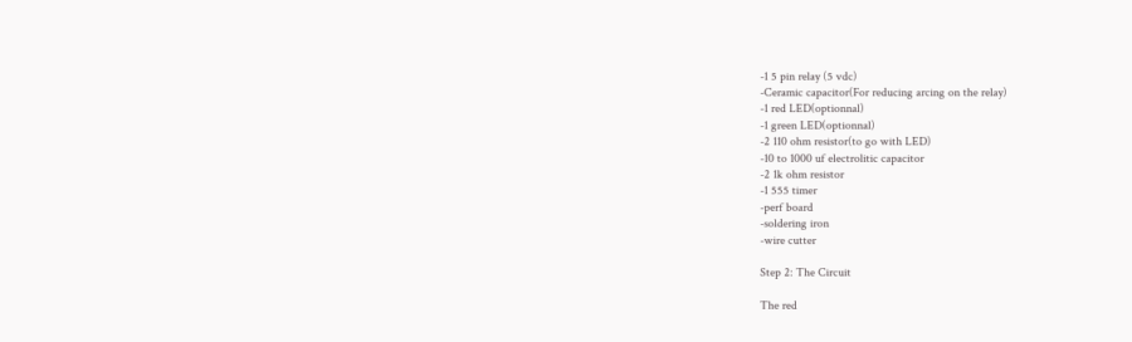-1 5 pin relay (5 vdc)
-Ceramic capacitor(For reducing arcing on the relay)
-1 red LED(optionnal)
-1 green LED(optionnal)
-2 110 ohm resistor(to go with LED)
-10 to 1000 uf electrolitic capacitor
-2 1k ohm resistor
-1 555 timer
-perf board
-soldering iron
-wire cutter

Step 2: The Circuit

The red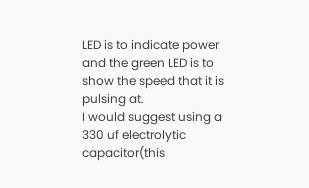LED is to indicate power and the green LED is to show the speed that it is pulsing at.
I would suggest using a 330 uf electrolytic capacitor(this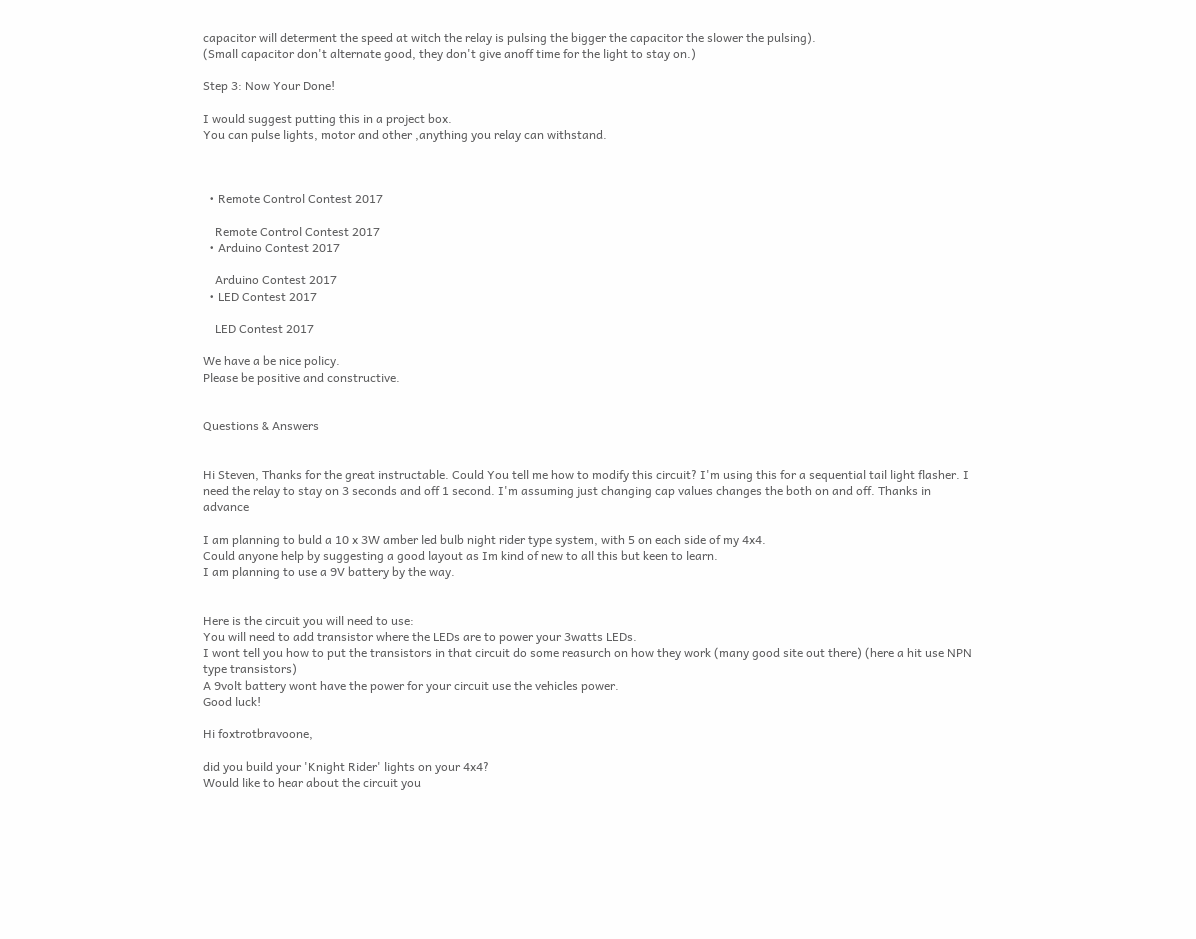capacitor will determent the speed at witch the relay is pulsing the bigger the capacitor the slower the pulsing).
(Small capacitor don't alternate good, they don't give anoff time for the light to stay on.)

Step 3: Now Your Done!

I would suggest putting this in a project box.
You can pulse lights, motor and other ,anything you relay can withstand.



  • Remote Control Contest 2017

    Remote Control Contest 2017
  • Arduino Contest 2017

    Arduino Contest 2017
  • LED Contest 2017

    LED Contest 2017

We have a be nice policy.
Please be positive and constructive.


Questions & Answers


Hi Steven, Thanks for the great instructable. Could You tell me how to modify this circuit? I'm using this for a sequential tail light flasher. I need the relay to stay on 3 seconds and off 1 second. I'm assuming just changing cap values changes the both on and off. Thanks in advance

I am planning to buld a 10 x 3W amber led bulb night rider type system, with 5 on each side of my 4x4.
Could anyone help by suggesting a good layout as Im kind of new to all this but keen to learn.
I am planning to use a 9V battery by the way.


Here is the circuit you will need to use:
You will need to add transistor where the LEDs are to power your 3watts LEDs.
I wont tell you how to put the transistors in that circuit do some reasurch on how they work (many good site out there) (here a hit use NPN type transistors)
A 9volt battery wont have the power for your circuit use the vehicles power.
Good luck!

Hi foxtrotbravoone,

did you build your 'Knight Rider' lights on your 4x4?
Would like to hear about the circuit you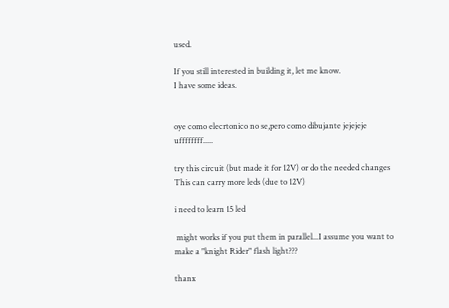used.

If you still interested in building it, let me know.
I have some ideas.


oye como elecrtonico no se,pero como dibujante jejejeje uffffffff.....

try this circuit (but made it for 12V) or do the needed changes This can carry more leds (due to 12V)

i need to learn 15 led

 might works if you put them in parallel...I assume you want to make a "knight Rider" flash light???

thanx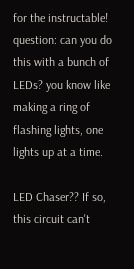for the instructable! question: can you do this with a bunch of LEDs? you know like making a ring of flashing lights, one lights up at a time.

LED Chaser?? If so, this circuit can't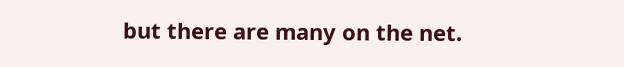but there are many on the net.